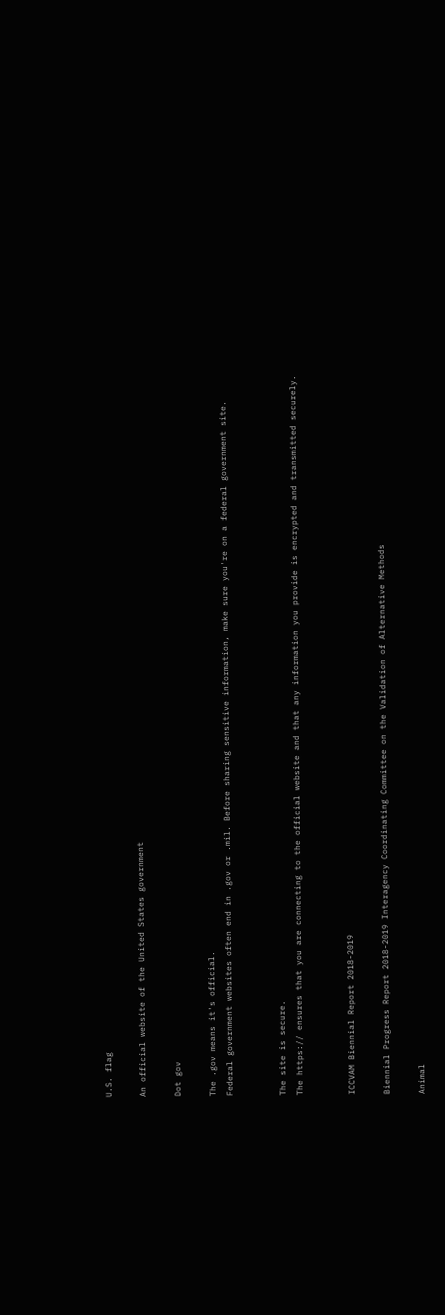U.S. flag

An official website of the United States government

Dot gov

The .gov means it's official.
Federal government websites often end in .gov or .mil. Before sharing sensitive information, make sure you're on a federal government site.


The site is secure.
The https:// ensures that you are connecting to the official website and that any information you provide is encrypted and transmitted securely.


ICCVAM Biennial Report 2018-2019

Biennial Progress Report 2018-2019 Interagency Coordinating Committee on the Validation of Alternative Methods

Animal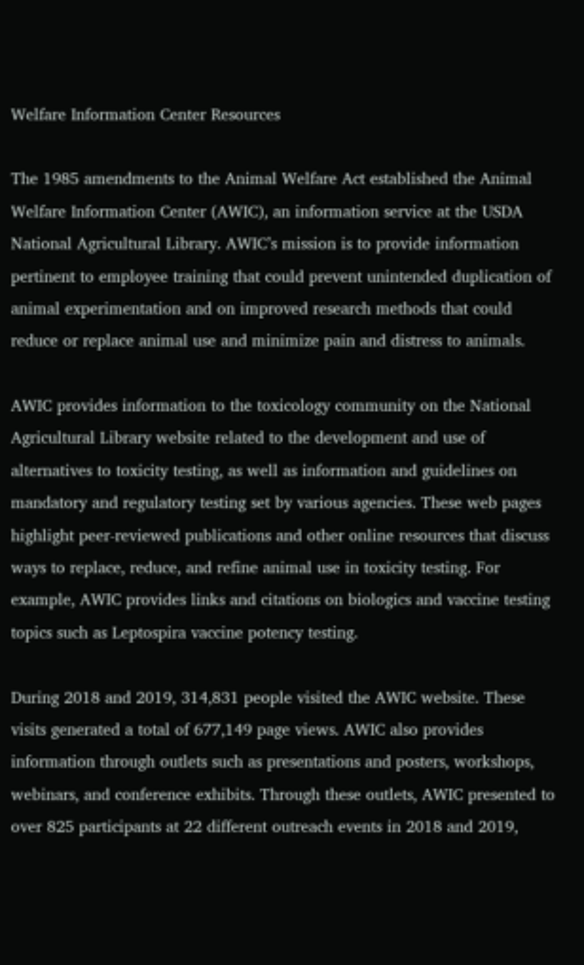Welfare Information Center Resources

The 1985 amendments to the Animal Welfare Act established the Animal Welfare Information Center (AWIC), an information service at the USDA National Agricultural Library. AWIC’s mission is to provide information pertinent to employee training that could prevent unintended duplication of animal experimentation and on improved research methods that could reduce or replace animal use and minimize pain and distress to animals.

AWIC provides information to the toxicology community on the National Agricultural Library website related to the development and use of alternatives to toxicity testing, as well as information and guidelines on mandatory and regulatory testing set by various agencies. These web pages highlight peer-reviewed publications and other online resources that discuss ways to replace, reduce, and refine animal use in toxicity testing. For example, AWIC provides links and citations on biologics and vaccine testing topics such as Leptospira vaccine potency testing.

During 2018 and 2019, 314,831 people visited the AWIC website. These visits generated a total of 677,149 page views. AWIC also provides information through outlets such as presentations and posters, workshops, webinars, and conference exhibits. Through these outlets, AWIC presented to over 825 participants at 22 different outreach events in 2018 and 2019,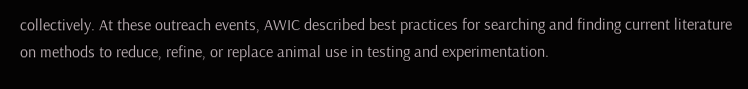collectively. At these outreach events, AWIC described best practices for searching and finding current literature on methods to reduce, refine, or replace animal use in testing and experimentation.